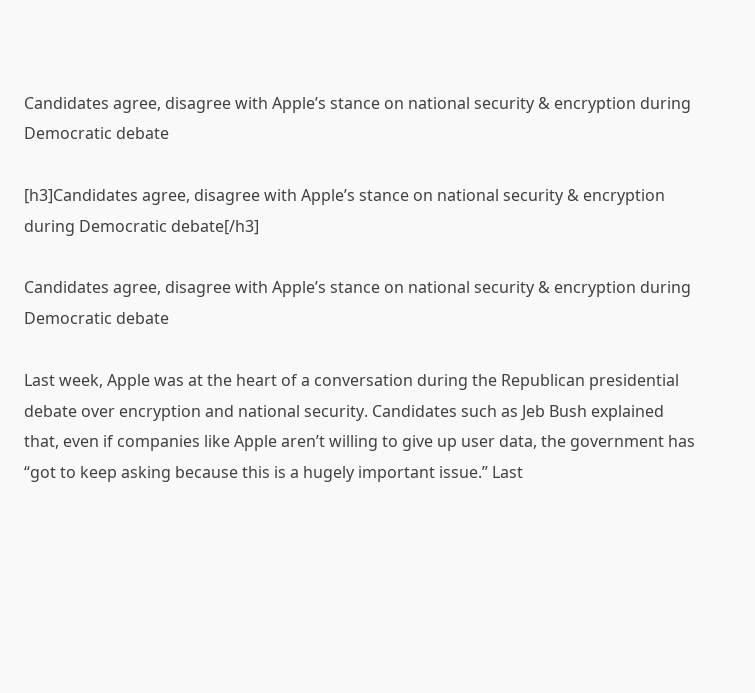Candidates agree, disagree with Apple’s stance on national security & encryption during Democratic debate

[h3]Candidates agree, disagree with Apple’s stance on national security & encryption during Democratic debate[/h3]

Candidates agree, disagree with Apple’s stance on national security & encryption during Democratic debate

Last week, Apple was at the heart of a conversation during the Republican presidential debate over encryption and national security. Candidates such as Jeb Bush explained that, even if companies like Apple aren’t willing to give up user data, the government has “got to keep asking because this is a hugely important issue.” Last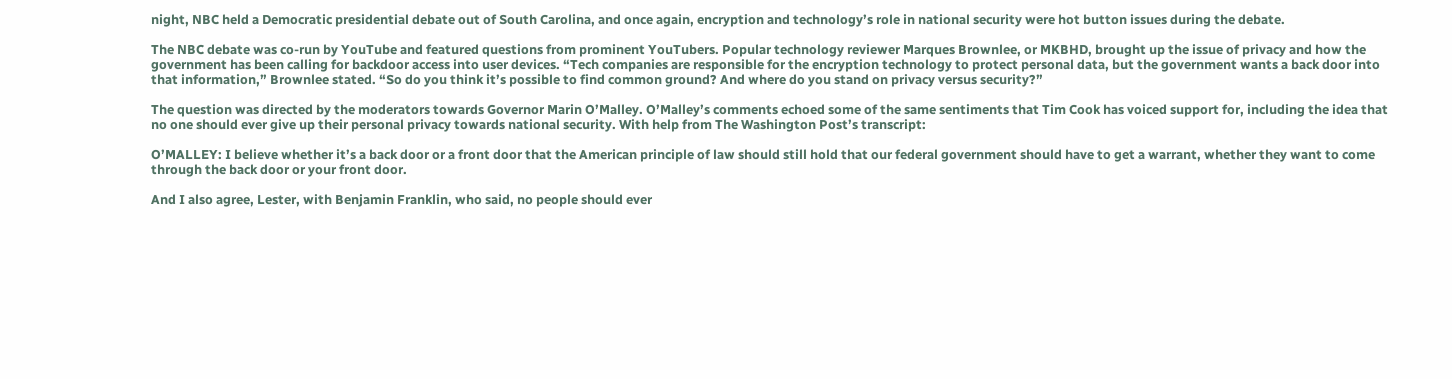night, NBC held a Democratic presidential debate out of South Carolina, and once again, encryption and technology’s role in national security were hot button issues during the debate.

The NBC debate was co-run by YouTube and featured questions from prominent YouTubers. Popular technology reviewer Marques Brownlee, or MKBHD, brought up the issue of privacy and how the government has been calling for backdoor access into user devices. “Tech companies are responsible for the encryption technology to protect personal data, but the government wants a back door into that information,” Brownlee stated. “So do you think it’s possible to find common ground? And where do you stand on privacy versus security?”

The question was directed by the moderators towards Governor Marin O’Malley. O’Malley’s comments echoed some of the same sentiments that Tim Cook has voiced support for, including the idea that no one should ever give up their personal privacy towards national security. With help from The Washington Post’s transcript:

O’MALLEY: I believe whether it’s a back door or a front door that the American principle of law should still hold that our federal government should have to get a warrant, whether they want to come through the back door or your front door.

And I also agree, Lester, with Benjamin Franklin, who said, no people should ever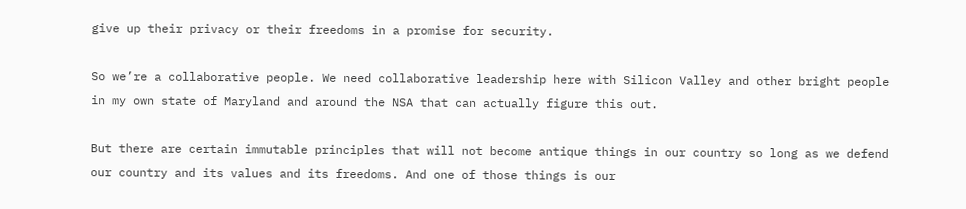give up their privacy or their freedoms in a promise for security.

So we’re a collaborative people. We need collaborative leadership here with Silicon Valley and other bright people in my own state of Maryland and around the NSA that can actually figure this out.

But there are certain immutable principles that will not become antique things in our country so long as we defend our country and its values and its freedoms. And one of those things is our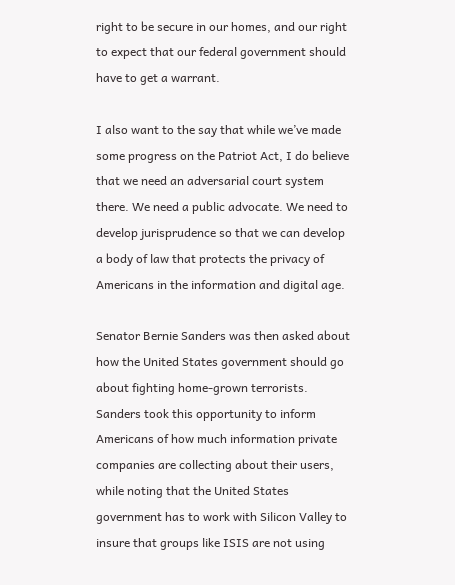right to be secure in our homes, and our right to expect that our federal government should have to get a warrant.

I also want to the say that while we’ve made some progress on the Patriot Act, I do believe that we need an adversarial court system there. We need a public advocate. We need to develop jurisprudence so that we can develop a body of law that protects the privacy of Americans in the information and digital age.

Senator Bernie Sanders was then asked about how the United States government should go about fighting home-grown terrorists. Sanders took this opportunity to inform Americans of how much information private companies are collecting about their users, while noting that the United States government has to work with Silicon Valley to insure that groups like ISIS are not using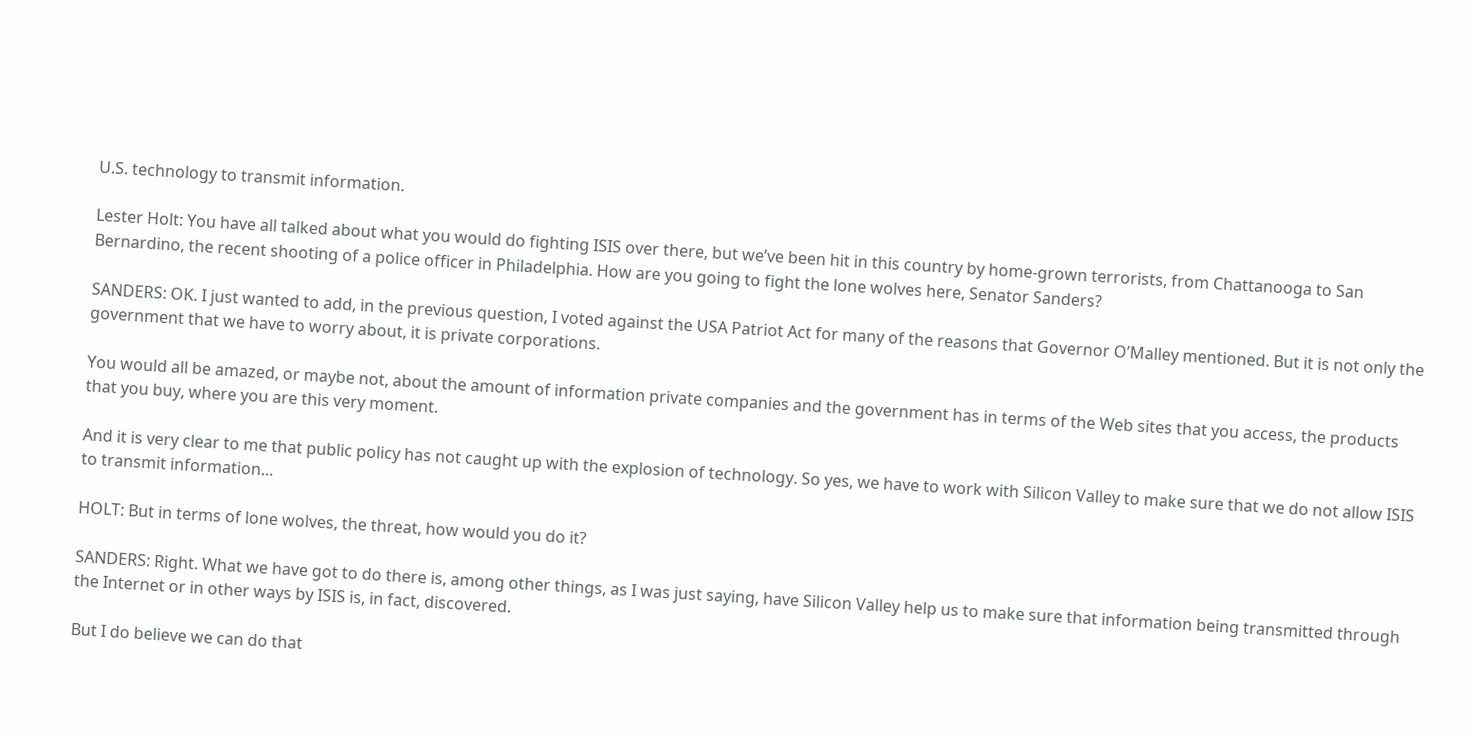U.S. technology to transmit information.

Lester Holt: You have all talked about what you would do fighting ISIS over there, but we’ve been hit in this country by home-grown terrorists, from Chattanooga to San Bernardino, the recent shooting of a police officer in Philadelphia. How are you going to fight the lone wolves here, Senator Sanders?

SANDERS: OK. I just wanted to add, in the previous question, I voted against the USA Patriot Act for many of the reasons that Governor O’Malley mentioned. But it is not only the government that we have to worry about, it is private corporations.

You would all be amazed, or maybe not, about the amount of information private companies and the government has in terms of the Web sites that you access, the products that you buy, where you are this very moment.

And it is very clear to me that public policy has not caught up with the explosion of technology. So yes, we have to work with Silicon Valley to make sure that we do not allow ISIS to transmit information…

HOLT: But in terms of lone wolves, the threat, how would you do it?

SANDERS: Right. What we have got to do there is, among other things, as I was just saying, have Silicon Valley help us to make sure that information being transmitted through the Internet or in other ways by ISIS is, in fact, discovered.

But I do believe we can do that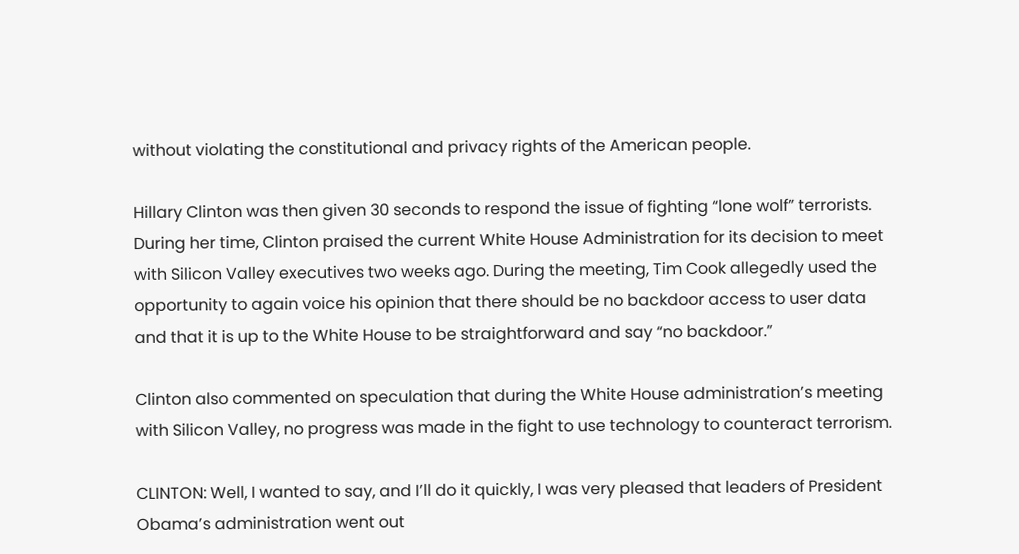without violating the constitutional and privacy rights of the American people.

Hillary Clinton was then given 30 seconds to respond the issue of fighting “lone wolf” terrorists. During her time, Clinton praised the current White House Administration for its decision to meet with Silicon Valley executives two weeks ago. During the meeting, Tim Cook allegedly used the opportunity to again voice his opinion that there should be no backdoor access to user data and that it is up to the White House to be straightforward and say “no backdoor.”

Clinton also commented on speculation that during the White House administration’s meeting with Silicon Valley, no progress was made in the fight to use technology to counteract terrorism.

CLINTON: Well, I wanted to say, and I’ll do it quickly, I was very pleased that leaders of President Obama’s administration went out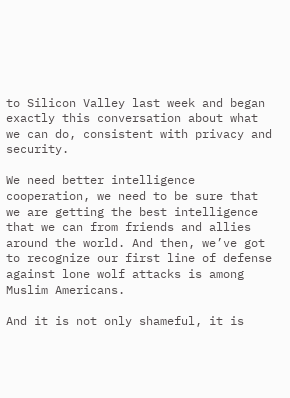to Silicon Valley last week and began exactly this conversation about what we can do, consistent with privacy and security.

We need better intelligence cooperation, we need to be sure that we are getting the best intelligence that we can from friends and allies around the world. And then, we’ve got to recognize our first line of defense against lone wolf attacks is among Muslim Americans.

And it is not only shameful, it is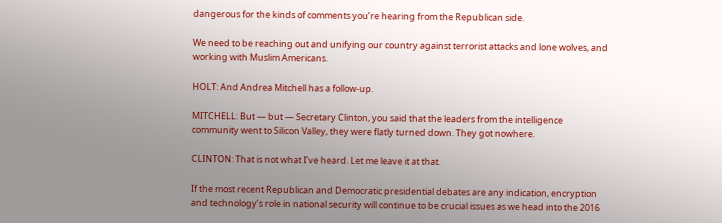dangerous for the kinds of comments you’re hearing from the Republican side.

We need to be reaching out and unifying our country against terrorist attacks and lone wolves, and working with Muslim Americans.

HOLT: And Andrea Mitchell has a follow-up.

MITCHELL: But — but — Secretary Clinton, you said that the leaders from the intelligence community went to Silicon Valley, they were flatly turned down. They got nowhere.

CLINTON: That is not what I’ve heard. Let me leave it at that.

If the most recent Republican and Democratic presidential debates are any indication, encryption and technology’s role in national security will continue to be crucial issues as we head into the 2016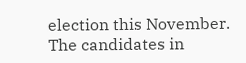election this November. The candidates in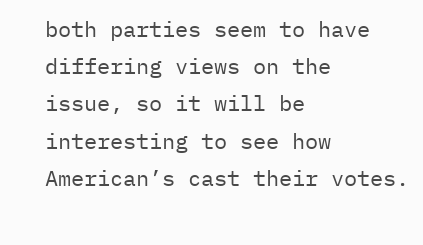both parties seem to have differing views on the issue, so it will be interesting to see how American’s cast their votes.